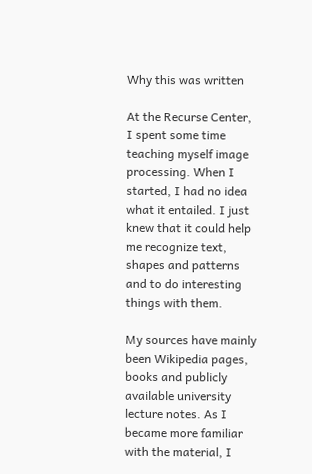Why this was written

At the Recurse Center, I spent some time teaching myself image processing. When I started, I had no idea what it entailed. I just knew that it could help me recognize text, shapes and patterns and to do interesting things with them.

My sources have mainly been Wikipedia pages, books and publicly available university lecture notes. As I became more familiar with the material, I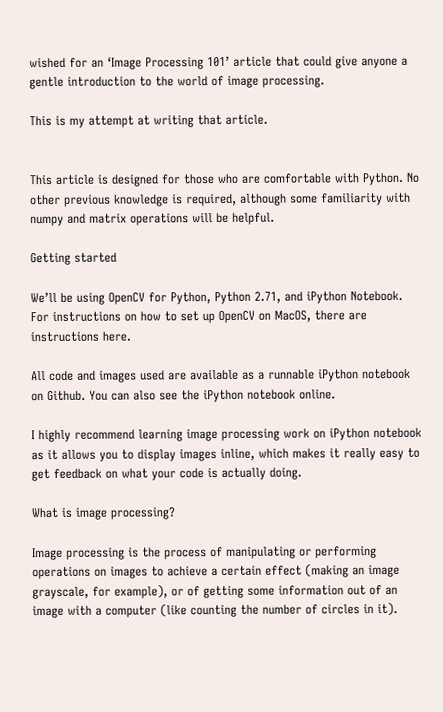wished for an ‘Image Processing 101’ article that could give anyone a gentle introduction to the world of image processing.

This is my attempt at writing that article.


This article is designed for those who are comfortable with Python. No other previous knowledge is required, although some familiarity with numpy and matrix operations will be helpful.

Getting started

We’ll be using OpenCV for Python, Python 2.71, and iPython Notebook. For instructions on how to set up OpenCV on MacOS, there are instructions here.

All code and images used are available as a runnable iPython notebook on Github. You can also see the iPython notebook online.

I highly recommend learning image processing work on iPython notebook as it allows you to display images inline, which makes it really easy to get feedback on what your code is actually doing.

What is image processing?

Image processing is the process of manipulating or performing operations on images to achieve a certain effect (making an image grayscale, for example), or of getting some information out of an image with a computer (like counting the number of circles in it).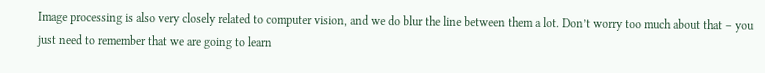Image processing is also very closely related to computer vision, and we do blur the line between them a lot. Don’t worry too much about that – you just need to remember that we are going to learn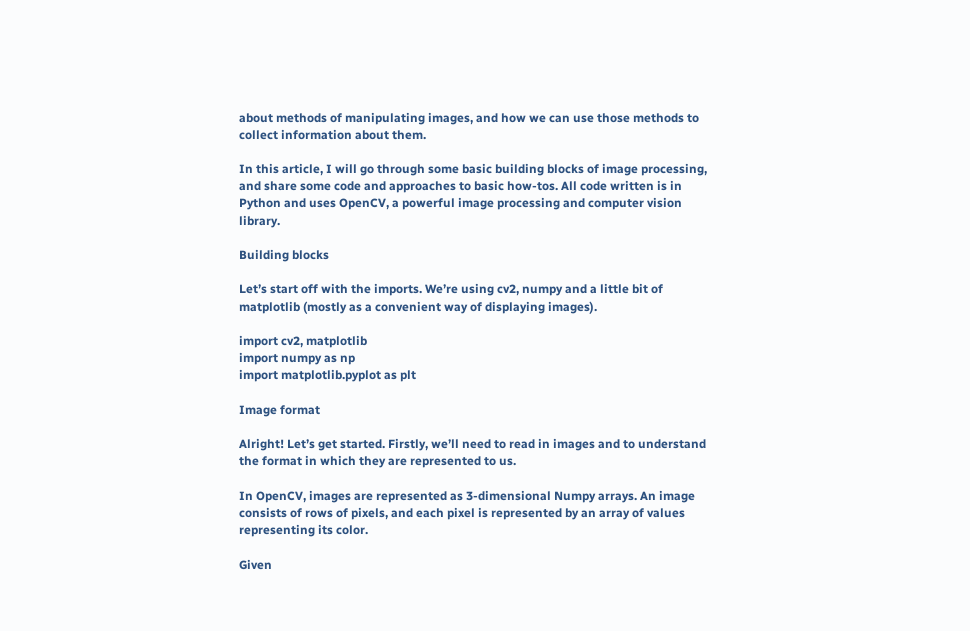about methods of manipulating images, and how we can use those methods to collect information about them.

In this article, I will go through some basic building blocks of image processing, and share some code and approaches to basic how-tos. All code written is in Python and uses OpenCV, a powerful image processing and computer vision library.

Building blocks

Let’s start off with the imports. We’re using cv2, numpy and a little bit of matplotlib (mostly as a convenient way of displaying images).

import cv2, matplotlib
import numpy as np
import matplotlib.pyplot as plt

Image format

Alright! Let’s get started. Firstly, we’ll need to read in images and to understand the format in which they are represented to us.

In OpenCV, images are represented as 3-dimensional Numpy arrays. An image consists of rows of pixels, and each pixel is represented by an array of values representing its color.

Given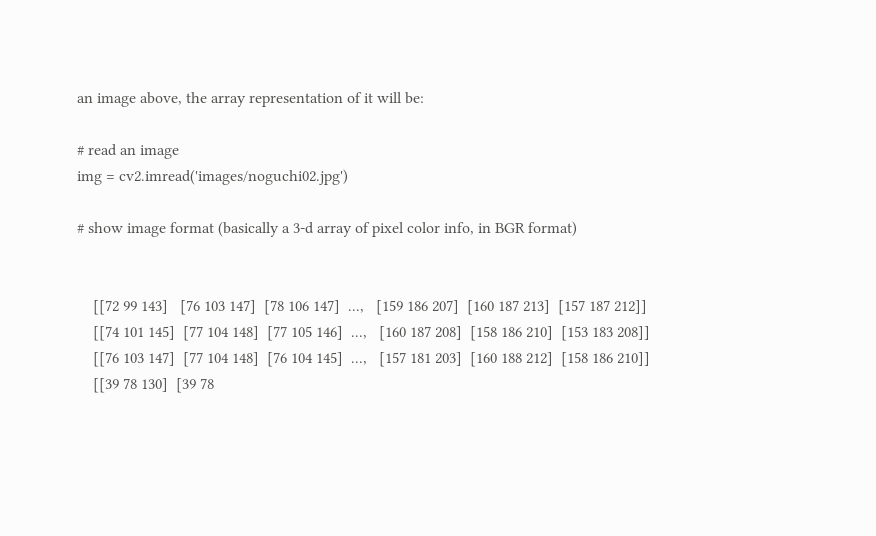an image above, the array representation of it will be:

# read an image
img = cv2.imread('images/noguchi02.jpg')

# show image format (basically a 3-d array of pixel color info, in BGR format)


    [[72 99 143]   [76 103 147]  [78 106 147]  ...,   [159 186 207]  [160 187 213]  [157 187 212]]
    [[74 101 145]  [77 104 148]  [77 105 146]  ...,   [160 187 208]  [158 186 210]  [153 183 208]]
    [[76 103 147]  [77 104 148]  [76 104 145]  ...,   [157 181 203]  [160 188 212]  [158 186 210]]
    [[39 78 130]  [39 78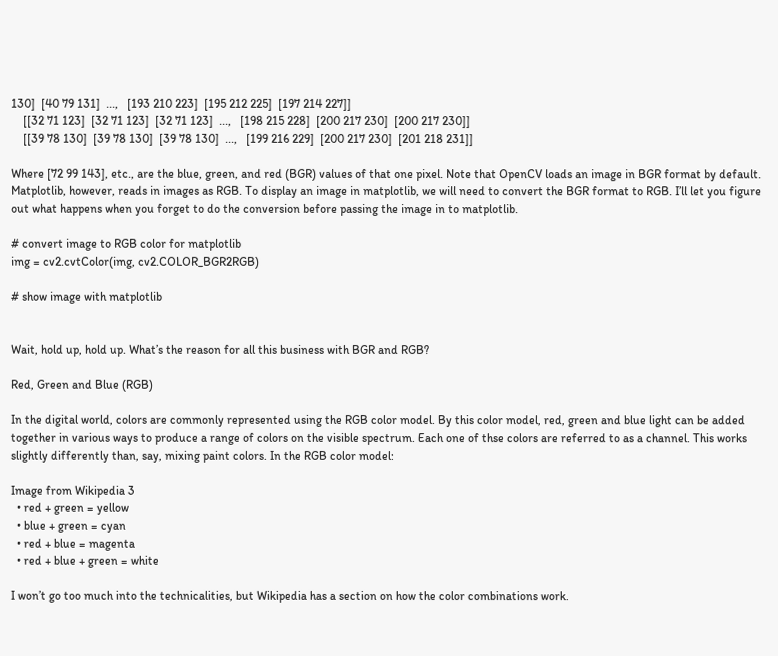130]  [40 79 131]  ...,   [193 210 223]  [195 212 225]  [197 214 227]]
    [[32 71 123]  [32 71 123]  [32 71 123]  ...,   [198 215 228]  [200 217 230]  [200 217 230]]
    [[39 78 130]  [39 78 130]  [39 78 130]  ...,   [199 216 229]  [200 217 230]  [201 218 231]]

Where [72 99 143], etc., are the blue, green, and red (BGR) values of that one pixel. Note that OpenCV loads an image in BGR format by default. Matplotlib, however, reads in images as RGB. To display an image in matplotlib, we will need to convert the BGR format to RGB. I’ll let you figure out what happens when you forget to do the conversion before passing the image in to matplotlib.

# convert image to RGB color for matplotlib
img = cv2.cvtColor(img, cv2.COLOR_BGR2RGB)

# show image with matplotlib


Wait, hold up, hold up. What’s the reason for all this business with BGR and RGB?

Red, Green and Blue (RGB)

In the digital world, colors are commonly represented using the RGB color model. By this color model, red, green and blue light can be added together in various ways to produce a range of colors on the visible spectrum. Each one of thse colors are referred to as a channel. This works slightly differently than, say, mixing paint colors. In the RGB color model:

Image from Wikipedia 3
  • red + green = yellow
  • blue + green = cyan
  • red + blue = magenta
  • red + blue + green = white

I won’t go too much into the technicalities, but Wikipedia has a section on how the color combinations work.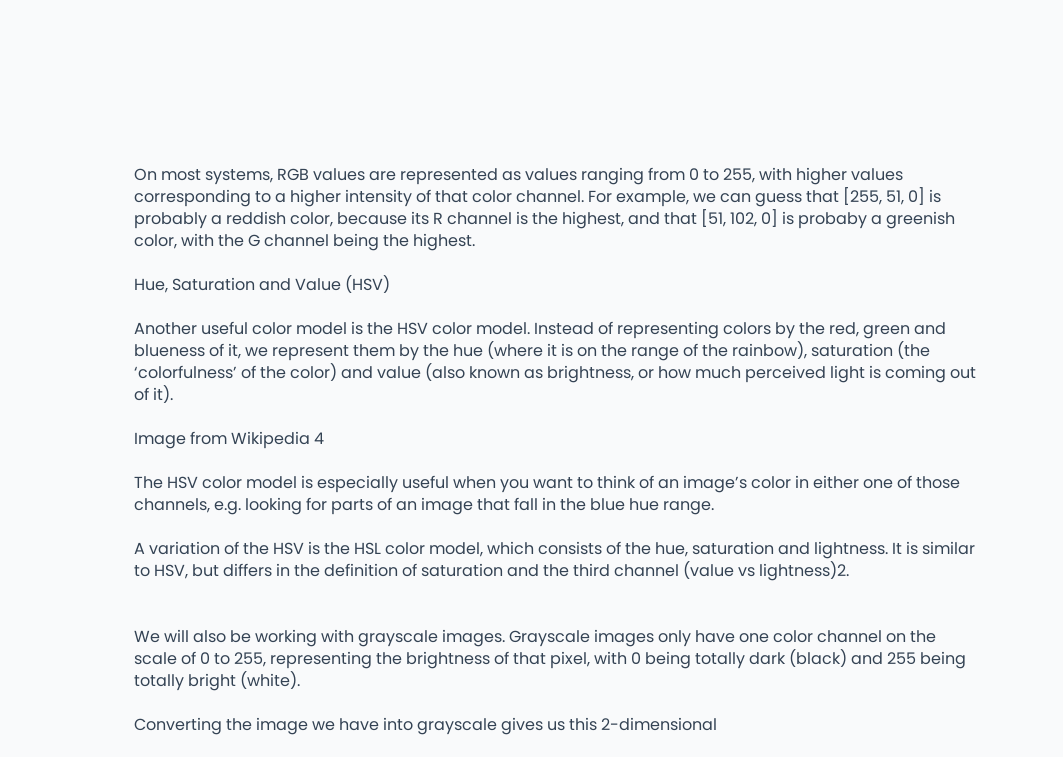On most systems, RGB values are represented as values ranging from 0 to 255, with higher values corresponding to a higher intensity of that color channel. For example, we can guess that [255, 51, 0] is probably a reddish color, because its R channel is the highest, and that [51, 102, 0] is probaby a greenish color, with the G channel being the highest.

Hue, Saturation and Value (HSV)

Another useful color model is the HSV color model. Instead of representing colors by the red, green and blueness of it, we represent them by the hue (where it is on the range of the rainbow), saturation (the ‘colorfulness’ of the color) and value (also known as brightness, or how much perceived light is coming out of it).

Image from Wikipedia 4

The HSV color model is especially useful when you want to think of an image’s color in either one of those channels, e.g. looking for parts of an image that fall in the blue hue range.

A variation of the HSV is the HSL color model, which consists of the hue, saturation and lightness. It is similar to HSV, but differs in the definition of saturation and the third channel (value vs lightness)2.


We will also be working with grayscale images. Grayscale images only have one color channel on the scale of 0 to 255, representing the brightness of that pixel, with 0 being totally dark (black) and 255 being totally bright (white).

Converting the image we have into grayscale gives us this 2-dimensional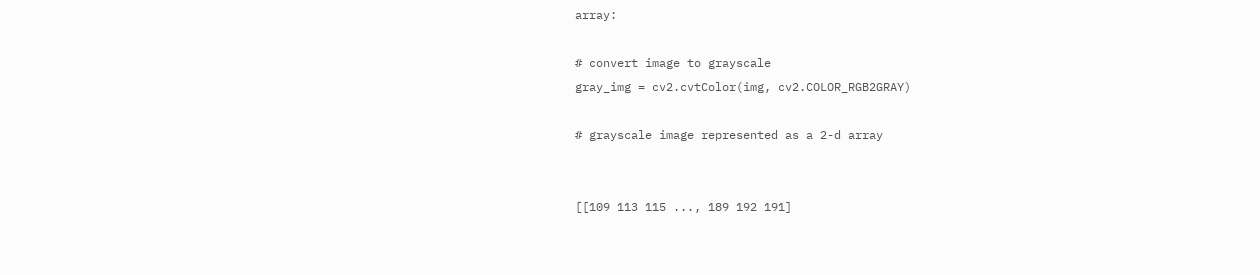array:

# convert image to grayscale
gray_img = cv2.cvtColor(img, cv2.COLOR_RGB2GRAY)

# grayscale image represented as a 2-d array


[[109 113 115 ..., 189 192 191]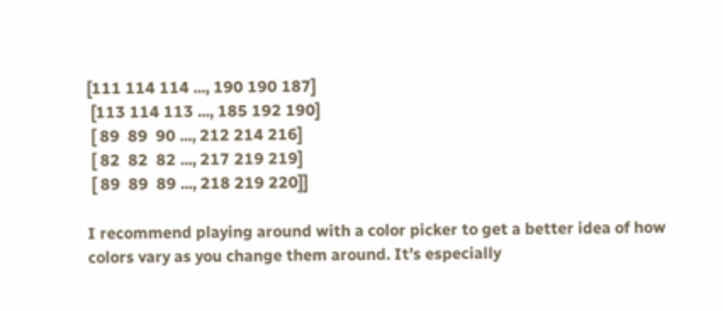[111 114 114 ..., 190 190 187]
 [113 114 113 ..., 185 192 190]
 [ 89  89  90 ..., 212 214 216]
 [ 82  82  82 ..., 217 219 219]
 [ 89  89  89 ..., 218 219 220]]

I recommend playing around with a color picker to get a better idea of how colors vary as you change them around. It’s especially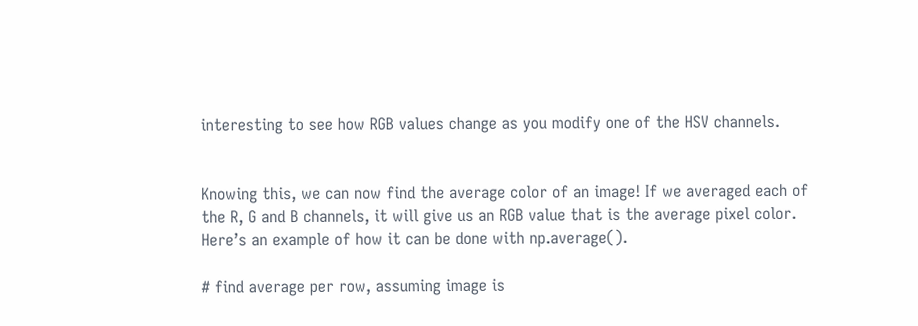interesting to see how RGB values change as you modify one of the HSV channels.


Knowing this, we can now find the average color of an image! If we averaged each of the R, G and B channels, it will give us an RGB value that is the average pixel color. Here’s an example of how it can be done with np.average().

# find average per row, assuming image is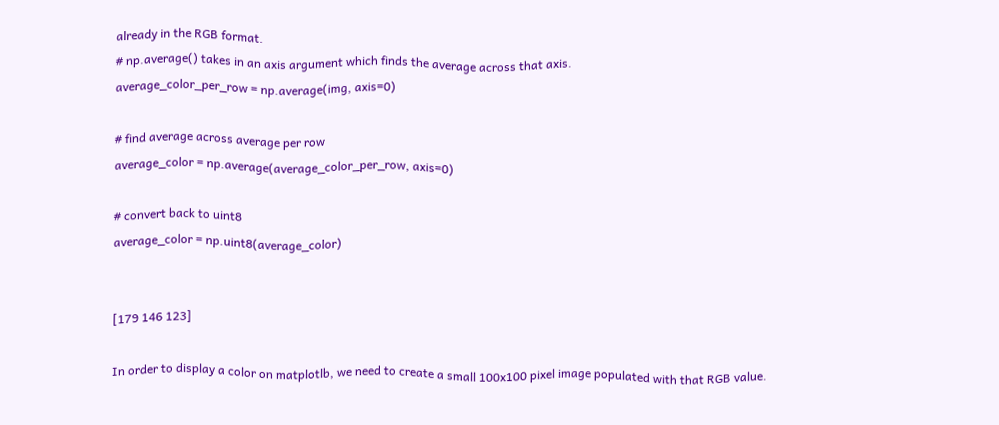already in the RGB format.
# np.average() takes in an axis argument which finds the average across that axis.
average_color_per_row = np.average(img, axis=0)

# find average across average per row
average_color = np.average(average_color_per_row, axis=0)

# convert back to uint8
average_color = np.uint8(average_color)


[179 146 123]

In order to display a color on matplotlb, we need to create a small 100x100 pixel image populated with that RGB value.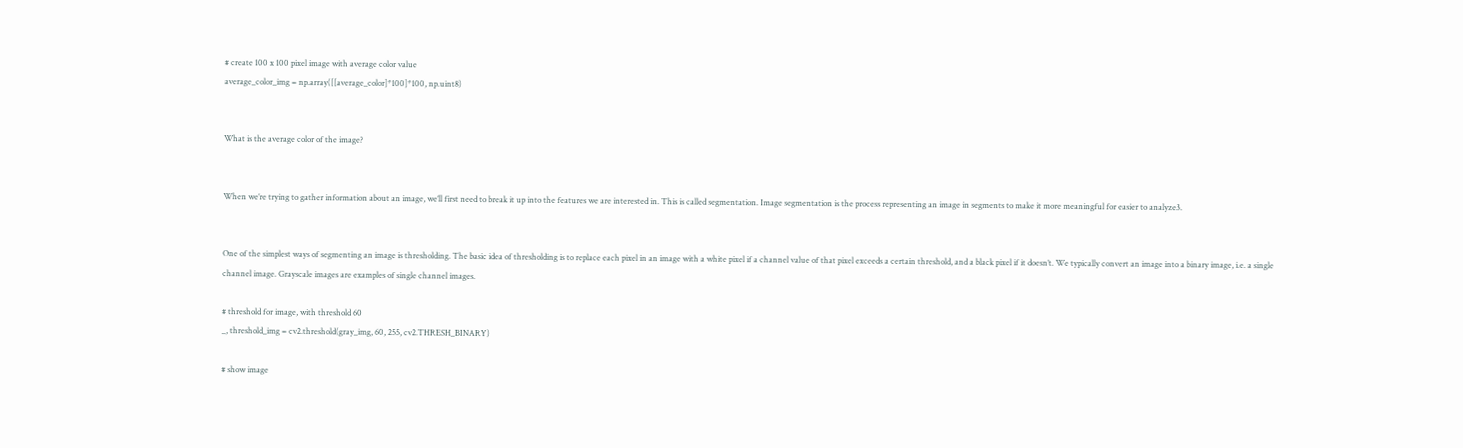# create 100 x 100 pixel image with average color value
average_color_img = np.array([[average_color]*100]*100, np.uint8)


What is the average color of the image?


When we’re trying to gather information about an image, we’ll first need to break it up into the features we are interested in. This is called segmentation. Image segmentation is the process representing an image in segments to make it more meaningful for easier to analyze3.


One of the simplest ways of segmenting an image is thresholding. The basic idea of thresholding is to replace each pixel in an image with a white pixel if a channel value of that pixel exceeds a certain threshold, and a black pixel if it doesn’t. We typically convert an image into a binary image, i.e. a single channel image. Grayscale images are examples of single channel images.

# threshold for image, with threshold 60
_, threshold_img = cv2.threshold(gray_img, 60, 255, cv2.THRESH_BINARY)

# show image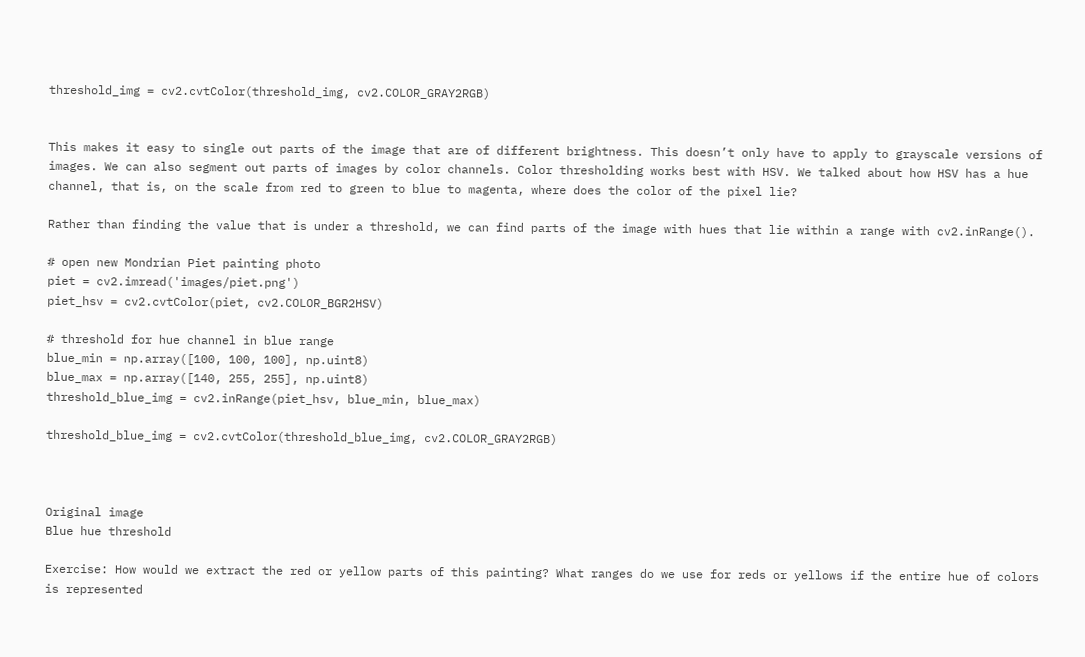threshold_img = cv2.cvtColor(threshold_img, cv2.COLOR_GRAY2RGB)


This makes it easy to single out parts of the image that are of different brightness. This doesn’t only have to apply to grayscale versions of images. We can also segment out parts of images by color channels. Color thresholding works best with HSV. We talked about how HSV has a hue channel, that is, on the scale from red to green to blue to magenta, where does the color of the pixel lie?

Rather than finding the value that is under a threshold, we can find parts of the image with hues that lie within a range with cv2.inRange().

# open new Mondrian Piet painting photo
piet = cv2.imread('images/piet.png')
piet_hsv = cv2.cvtColor(piet, cv2.COLOR_BGR2HSV)

# threshold for hue channel in blue range
blue_min = np.array([100, 100, 100], np.uint8)
blue_max = np.array([140, 255, 255], np.uint8)
threshold_blue_img = cv2.inRange(piet_hsv, blue_min, blue_max)

threshold_blue_img = cv2.cvtColor(threshold_blue_img, cv2.COLOR_GRAY2RGB)



Original image
Blue hue threshold

Exercise: How would we extract the red or yellow parts of this painting? What ranges do we use for reds or yellows if the entire hue of colors is represented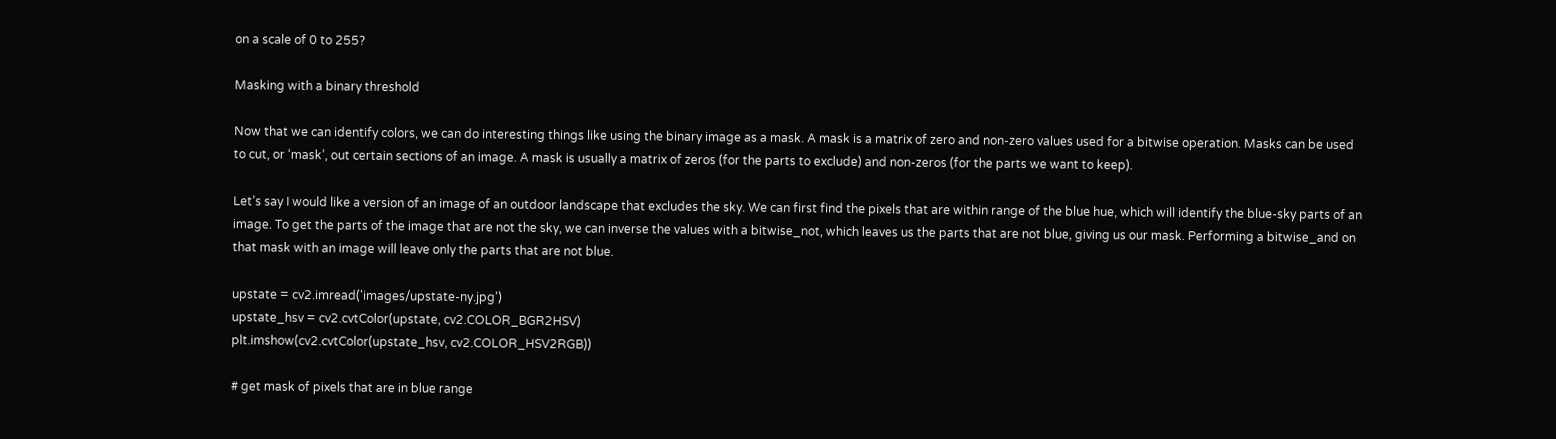on a scale of 0 to 255?

Masking with a binary threshold

Now that we can identify colors, we can do interesting things like using the binary image as a mask. A mask is a matrix of zero and non-zero values used for a bitwise operation. Masks can be used to cut, or ‘mask’, out certain sections of an image. A mask is usually a matrix of zeros (for the parts to exclude) and non-zeros (for the parts we want to keep).

Let’s say I would like a version of an image of an outdoor landscape that excludes the sky. We can first find the pixels that are within range of the blue hue, which will identify the blue-sky parts of an image. To get the parts of the image that are not the sky, we can inverse the values with a bitwise_not, which leaves us the parts that are not blue, giving us our mask. Performing a bitwise_and on that mask with an image will leave only the parts that are not blue.

upstate = cv2.imread('images/upstate-ny.jpg')
upstate_hsv = cv2.cvtColor(upstate, cv2.COLOR_BGR2HSV)
plt.imshow(cv2.cvtColor(upstate_hsv, cv2.COLOR_HSV2RGB))

# get mask of pixels that are in blue range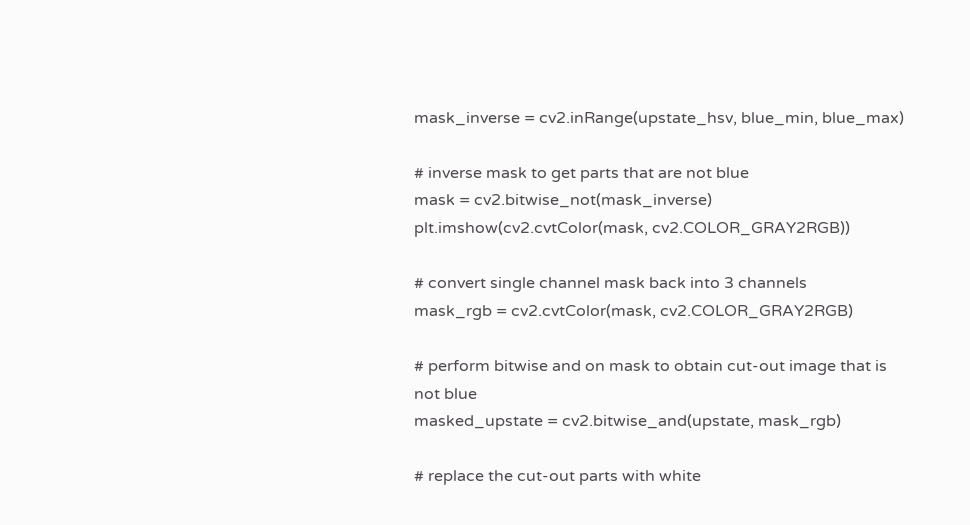mask_inverse = cv2.inRange(upstate_hsv, blue_min, blue_max)

# inverse mask to get parts that are not blue
mask = cv2.bitwise_not(mask_inverse)
plt.imshow(cv2.cvtColor(mask, cv2.COLOR_GRAY2RGB))

# convert single channel mask back into 3 channels
mask_rgb = cv2.cvtColor(mask, cv2.COLOR_GRAY2RGB)

# perform bitwise and on mask to obtain cut-out image that is not blue
masked_upstate = cv2.bitwise_and(upstate, mask_rgb)

# replace the cut-out parts with white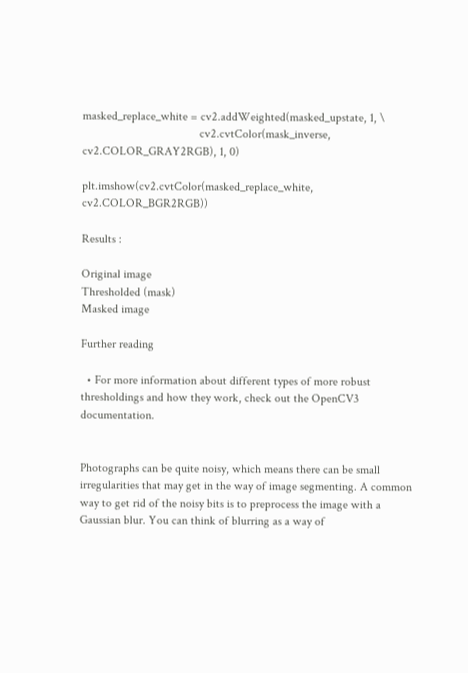masked_replace_white = cv2.addWeighted(masked_upstate, 1, \
                                       cv2.cvtColor(mask_inverse, cv2.COLOR_GRAY2RGB), 1, 0)

plt.imshow(cv2.cvtColor(masked_replace_white, cv2.COLOR_BGR2RGB))

Results :

Original image
Thresholded (mask)
Masked image

Further reading

  • For more information about different types of more robust thresholdings and how they work, check out the OpenCV3 documentation.


Photographs can be quite noisy, which means there can be small irregularities that may get in the way of image segmenting. A common way to get rid of the noisy bits is to preprocess the image with a Gaussian blur. You can think of blurring as a way of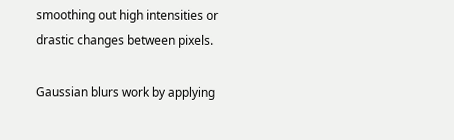smoothing out high intensities or drastic changes between pixels.

Gaussian blurs work by applying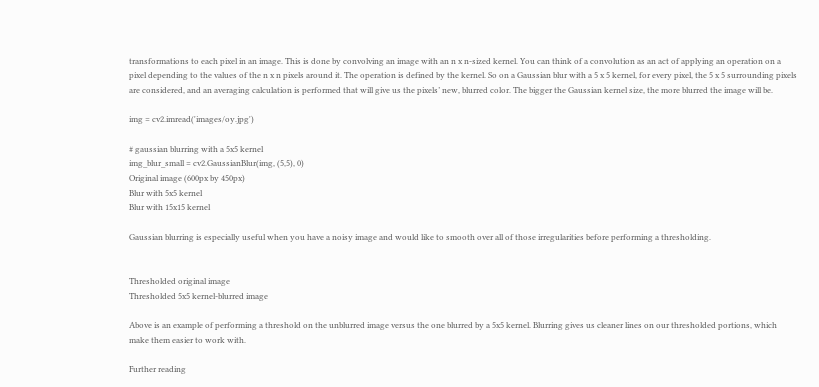transformations to each pixel in an image. This is done by convolving an image with an n x n-sized kernel. You can think of a convolution as an act of applying an operation on a pixel depending to the values of the n x n pixels around it. The operation is defined by the kernel. So on a Gaussian blur with a 5 x 5 kernel, for every pixel, the 5 x 5 surrounding pixels are considered, and an averaging calculation is performed that will give us the pixels’ new, blurred color. The bigger the Gaussian kernel size, the more blurred the image will be.

img = cv2.imread('images/oy.jpg')

# gaussian blurring with a 5x5 kernel
img_blur_small = cv2.GaussianBlur(img, (5,5), 0)
Original image (600px by 450px)
Blur with 5x5 kernel
Blur with 15x15 kernel

Gaussian blurring is especially useful when you have a noisy image and would like to smooth over all of those irregularities before performing a thresholding.


Thresholded original image
Thresholded 5x5 kernel-blurred image

Above is an example of performing a threshold on the unblurred image versus the one blurred by a 5x5 kernel. Blurring gives us cleaner lines on our thresholded portions, which make them easier to work with.

Further reading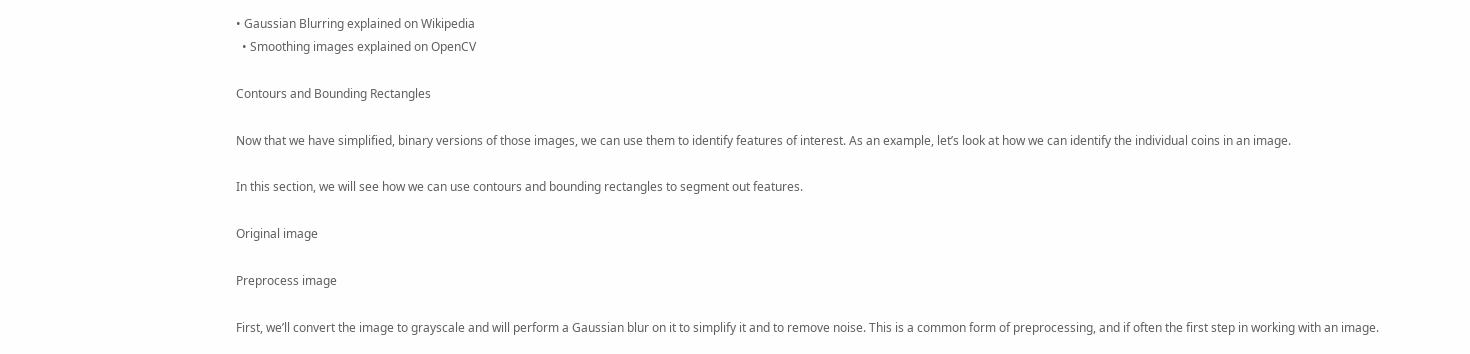• Gaussian Blurring explained on Wikipedia
  • Smoothing images explained on OpenCV

Contours and Bounding Rectangles

Now that we have simplified, binary versions of those images, we can use them to identify features of interest. As an example, let’s look at how we can identify the individual coins in an image.

In this section, we will see how we can use contours and bounding rectangles to segment out features.

Original image

Preprocess image

First, we’ll convert the image to grayscale and will perform a Gaussian blur on it to simplify it and to remove noise. This is a common form of preprocessing, and if often the first step in working with an image.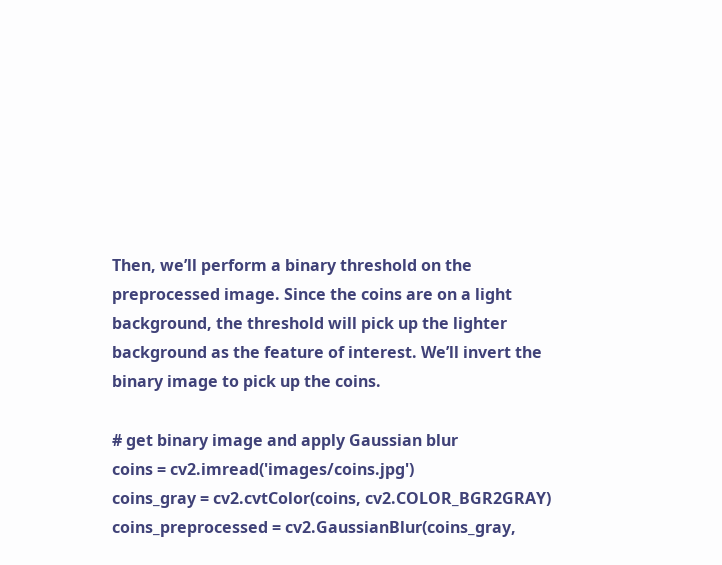Then, we’ll perform a binary threshold on the preprocessed image. Since the coins are on a light background, the threshold will pick up the lighter background as the feature of interest. We’ll invert the binary image to pick up the coins.

# get binary image and apply Gaussian blur
coins = cv2.imread('images/coins.jpg')
coins_gray = cv2.cvtColor(coins, cv2.COLOR_BGR2GRAY)
coins_preprocessed = cv2.GaussianBlur(coins_gray,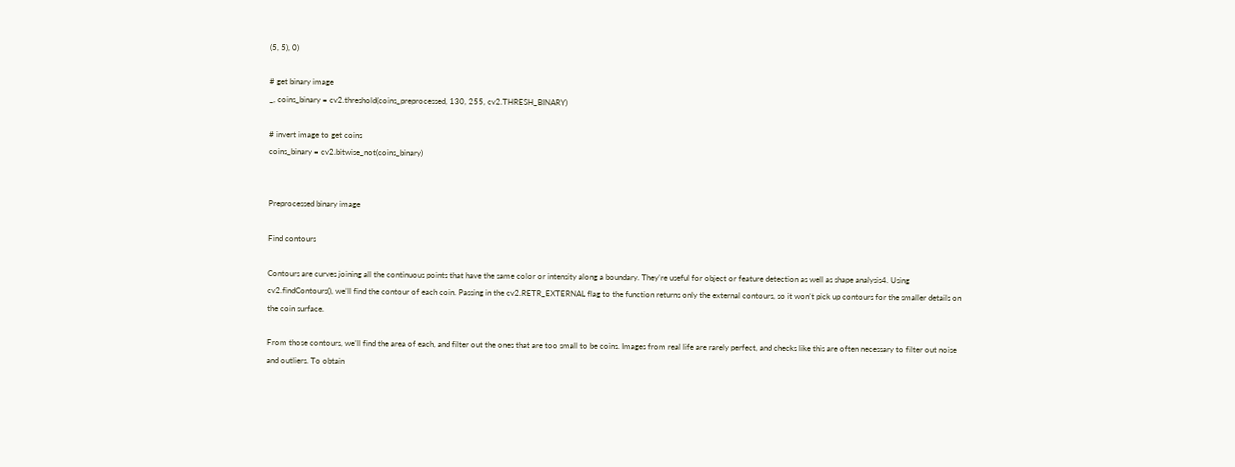(5, 5), 0)

# get binary image
_, coins_binary = cv2.threshold(coins_preprocessed, 130, 255, cv2.THRESH_BINARY)

# invert image to get coins
coins_binary = cv2.bitwise_not(coins_binary)


Preprocessed binary image

Find contours

Contours are curves joining all the continuous points that have the same color or intensity along a boundary. They’re useful for object or feature detection as well as shape analysis4. Using cv2.findContours(), we’ll find the contour of each coin. Passing in the cv2.RETR_EXTERNAL flag to the function returns only the external contours, so it won’t pick up contours for the smaller details on the coin surface.

From those contours, we’ll find the area of each, and filter out the ones that are too small to be coins. Images from real life are rarely perfect, and checks like this are often necessary to filter out noise and outliers. To obtain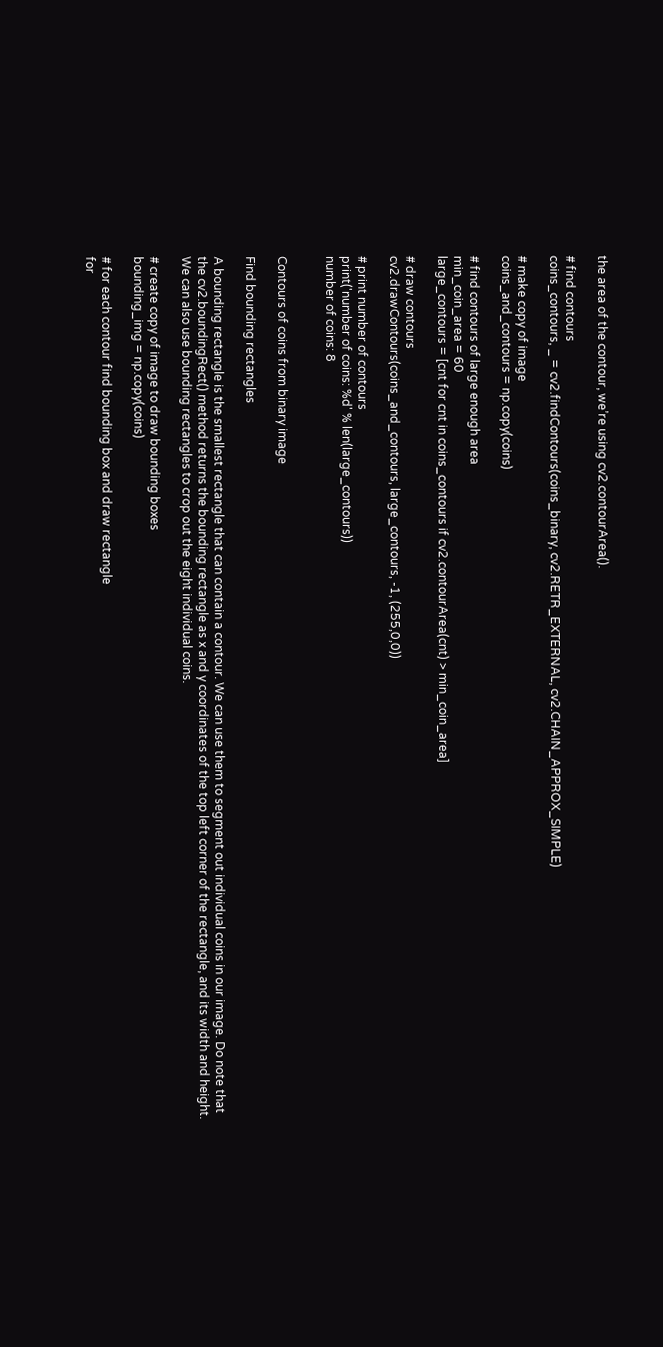the area of the contour, we’re using cv2.contourArea().

# find contours
coins_contours, _ = cv2.findContours(coins_binary, cv2.RETR_EXTERNAL, cv2.CHAIN_APPROX_SIMPLE)

# make copy of image
coins_and_contours = np.copy(coins)

# find contours of large enough area
min_coin_area = 60
large_contours = [cnt for cnt in coins_contours if cv2.contourArea(cnt) > min_coin_area]

# draw contours
cv2.drawContours(coins_and_contours, large_contours, -1, (255,0,0))

# print number of contours
print('number of coins: %d' % len(large_contours))
number of coins: 8


Contours of coins from binary image

Find bounding rectangles

A bounding rectangle is the smallest rectangle that can contain a contour. We can use them to segment out individual coins in our image. Do note that the cv2.boundingRect() method returns the bounding rectangle as x and y coordinates of the top left corner of the rectangle, and its width and height. We can also use bounding rectangles to crop out the eight individual coins.

# create copy of image to draw bounding boxes
bounding_img = np.copy(coins)

# for each contour find bounding box and draw rectangle
for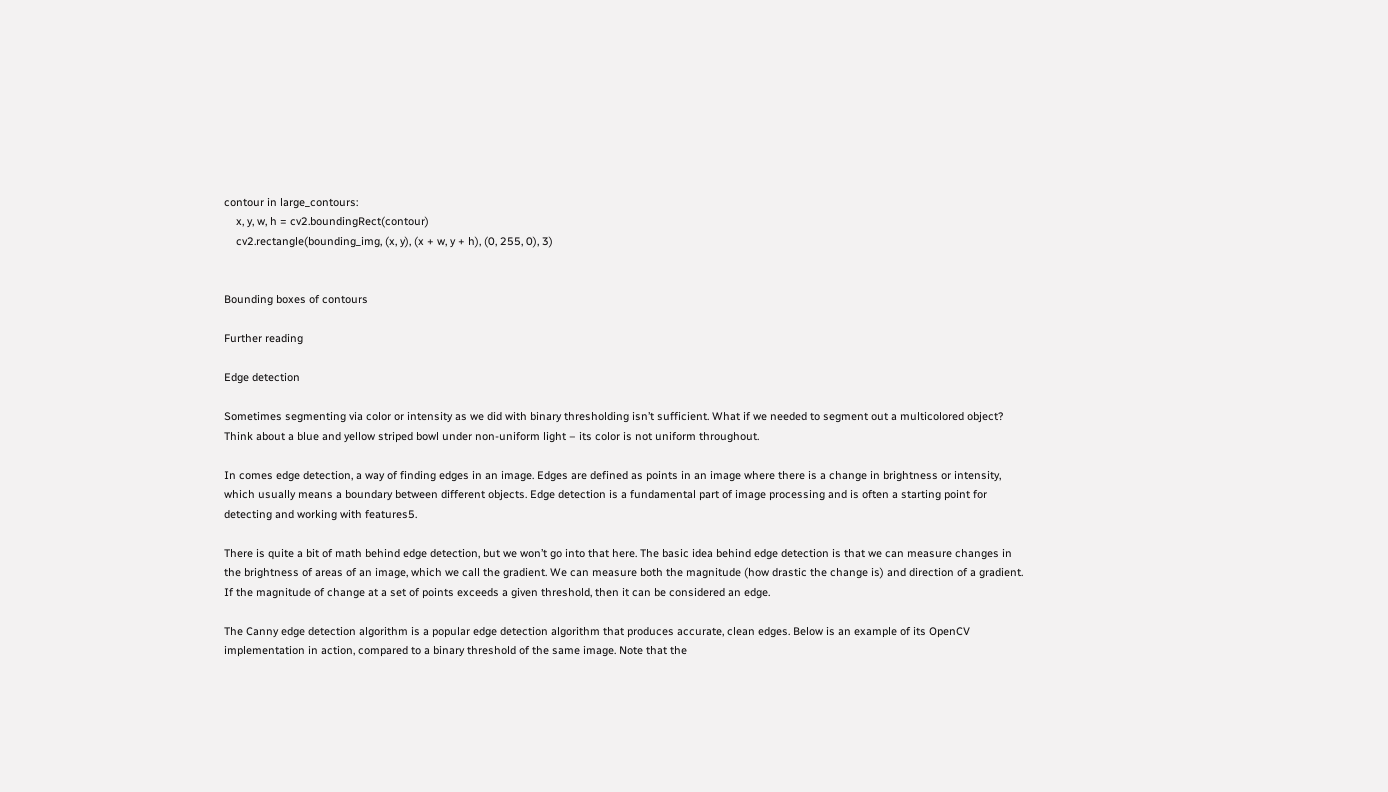contour in large_contours:
    x, y, w, h = cv2.boundingRect(contour)
    cv2.rectangle(bounding_img, (x, y), (x + w, y + h), (0, 255, 0), 3)


Bounding boxes of contours

Further reading

Edge detection

Sometimes segmenting via color or intensity as we did with binary thresholding isn’t sufficient. What if we needed to segment out a multicolored object? Think about a blue and yellow striped bowl under non-uniform light – its color is not uniform throughout.

In comes edge detection, a way of finding edges in an image. Edges are defined as points in an image where there is a change in brightness or intensity, which usually means a boundary between different objects. Edge detection is a fundamental part of image processing and is often a starting point for detecting and working with features5.

There is quite a bit of math behind edge detection, but we won’t go into that here. The basic idea behind edge detection is that we can measure changes in the brightness of areas of an image, which we call the gradient. We can measure both the magnitude (how drastic the change is) and direction of a gradient. If the magnitude of change at a set of points exceeds a given threshold, then it can be considered an edge.

The Canny edge detection algorithm is a popular edge detection algorithm that produces accurate, clean edges. Below is an example of its OpenCV implementation in action, compared to a binary threshold of the same image. Note that the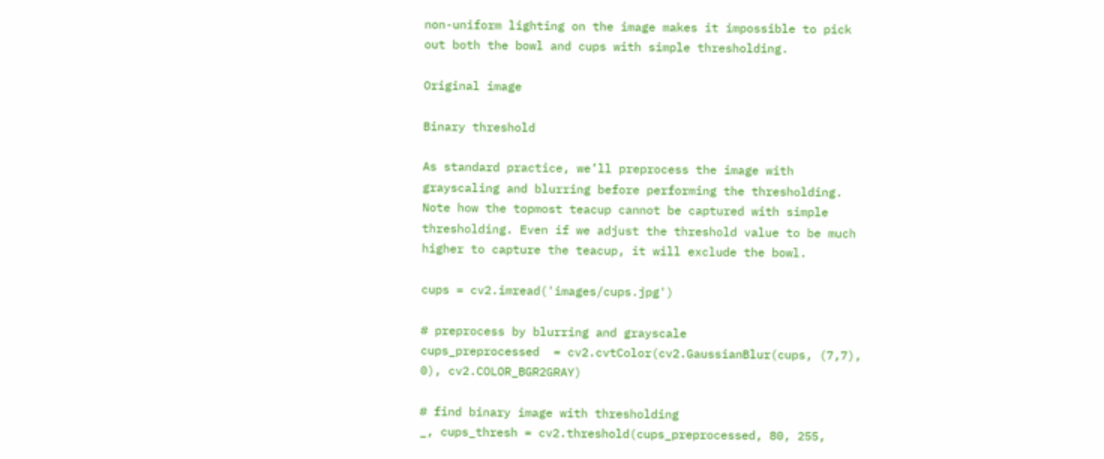non-uniform lighting on the image makes it impossible to pick out both the bowl and cups with simple thresholding.

Original image

Binary threshold

As standard practice, we’ll preprocess the image with grayscaling and blurring before performing the thresholding. Note how the topmost teacup cannot be captured with simple thresholding. Even if we adjust the threshold value to be much higher to capture the teacup, it will exclude the bowl.

cups = cv2.imread('images/cups.jpg')

# preprocess by blurring and grayscale
cups_preprocessed  = cv2.cvtColor(cv2.GaussianBlur(cups, (7,7), 0), cv2.COLOR_BGR2GRAY)

# find binary image with thresholding
_, cups_thresh = cv2.threshold(cups_preprocessed, 80, 255,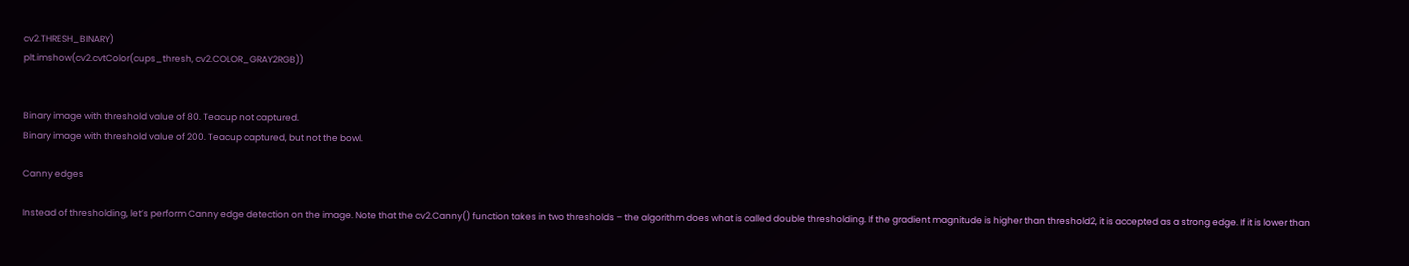cv2.THRESH_BINARY)
plt.imshow(cv2.cvtColor(cups_thresh, cv2.COLOR_GRAY2RGB))


Binary image with threshold value of 80. Teacup not captured.
Binary image with threshold value of 200. Teacup captured, but not the bowl.

Canny edges

Instead of thresholding, let’s perform Canny edge detection on the image. Note that the cv2.Canny() function takes in two thresholds – the algorithm does what is called double thresholding. If the gradient magnitude is higher than threshold2, it is accepted as a strong edge. If it is lower than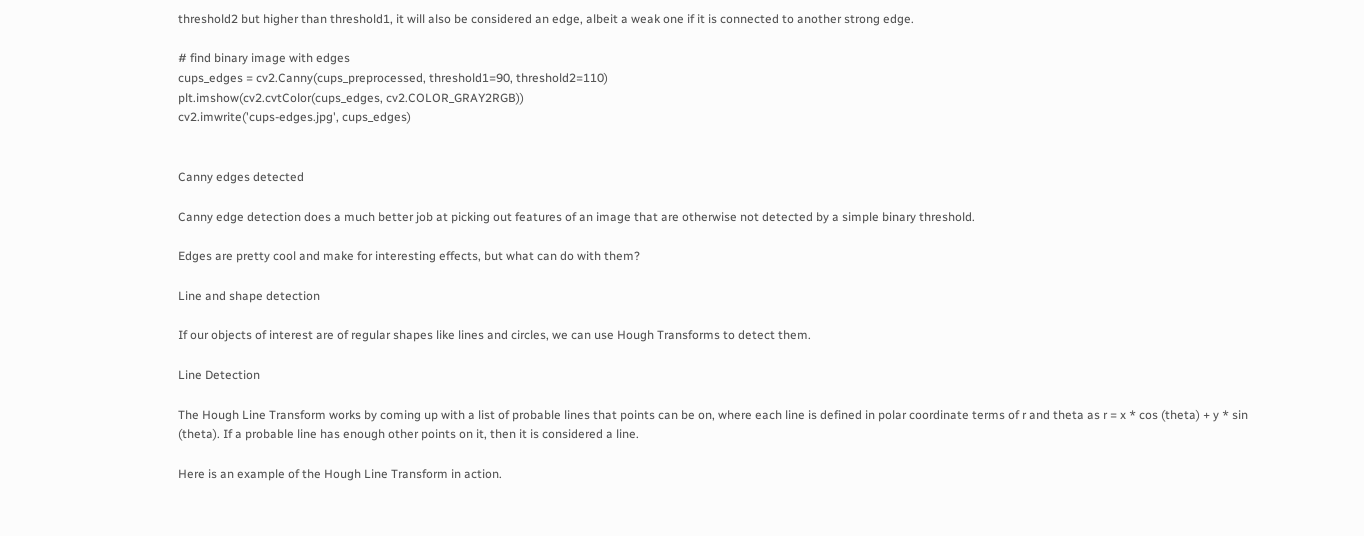threshold2 but higher than threshold1, it will also be considered an edge, albeit a weak one if it is connected to another strong edge.

# find binary image with edges
cups_edges = cv2.Canny(cups_preprocessed, threshold1=90, threshold2=110)
plt.imshow(cv2.cvtColor(cups_edges, cv2.COLOR_GRAY2RGB))
cv2.imwrite('cups-edges.jpg', cups_edges)


Canny edges detected

Canny edge detection does a much better job at picking out features of an image that are otherwise not detected by a simple binary threshold.

Edges are pretty cool and make for interesting effects, but what can do with them?

Line and shape detection

If our objects of interest are of regular shapes like lines and circles, we can use Hough Transforms to detect them.

Line Detection

The Hough Line Transform works by coming up with a list of probable lines that points can be on, where each line is defined in polar coordinate terms of r and theta as r = x * cos (theta) + y * sin (theta). If a probable line has enough other points on it, then it is considered a line.

Here is an example of the Hough Line Transform in action.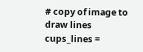# copy of image to draw lines
cups_lines =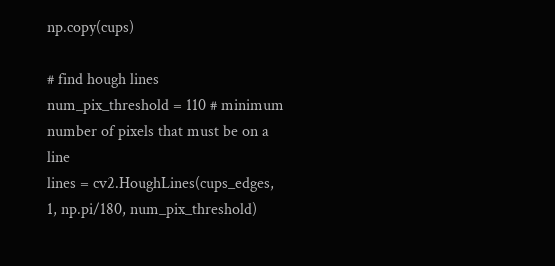np.copy(cups)

# find hough lines
num_pix_threshold = 110 # minimum number of pixels that must be on a line
lines = cv2.HoughLines(cups_edges, 1, np.pi/180, num_pix_threshold)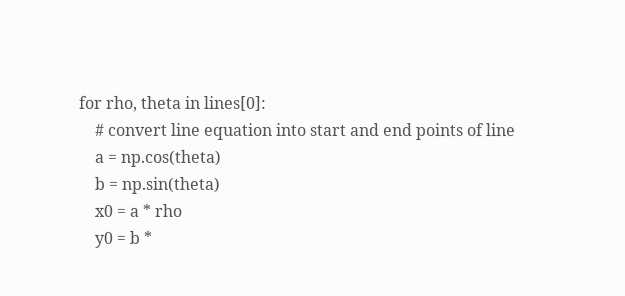for rho, theta in lines[0]:
    # convert line equation into start and end points of line
    a = np.cos(theta)
    b = np.sin(theta)
    x0 = a * rho
    y0 = b *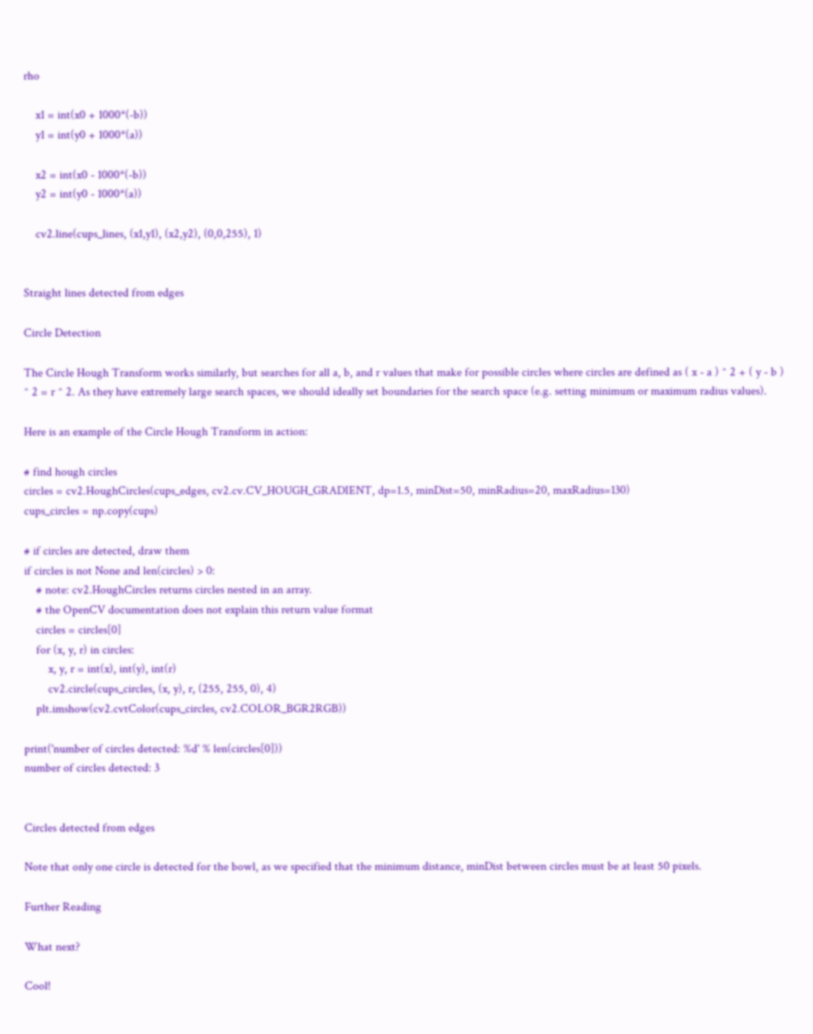rho

    x1 = int(x0 + 1000*(-b))
    y1 = int(y0 + 1000*(a))

    x2 = int(x0 - 1000*(-b))
    y2 = int(y0 - 1000*(a))

    cv2.line(cups_lines, (x1,y1), (x2,y2), (0,0,255), 1)


Straight lines detected from edges

Circle Detection

The Circle Hough Transform works similarly, but searches for all a, b, and r values that make for possible circles where circles are defined as ( x - a ) ^ 2 + ( y - b ) ^ 2 = r ^ 2. As they have extremely large search spaces, we should ideally set boundaries for the search space (e.g. setting minimum or maximum radius values).

Here is an example of the Circle Hough Transform in action:

# find hough circles
circles = cv2.HoughCircles(cups_edges, cv2.cv.CV_HOUGH_GRADIENT, dp=1.5, minDist=50, minRadius=20, maxRadius=130)
cups_circles = np.copy(cups)

# if circles are detected, draw them
if circles is not None and len(circles) > 0:
    # note: cv2.HoughCircles returns circles nested in an array.
    # the OpenCV documentation does not explain this return value format
    circles = circles[0]
    for (x, y, r) in circles:
        x, y, r = int(x), int(y), int(r)
        cv2.circle(cups_circles, (x, y), r, (255, 255, 0), 4)
    plt.imshow(cv2.cvtColor(cups_circles, cv2.COLOR_BGR2RGB))

print('number of circles detected: %d' % len(circles[0]))
number of circles detected: 3


Circles detected from edges

Note that only one circle is detected for the bowl, as we specified that the minimum distance, minDist between circles must be at least 50 pixels.

Further Reading

What next?

Cool!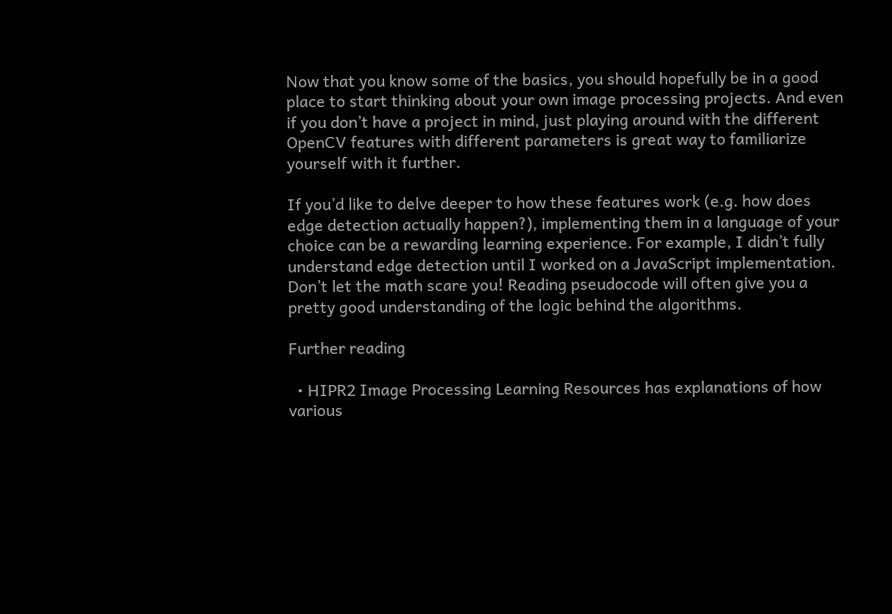Now that you know some of the basics, you should hopefully be in a good place to start thinking about your own image processing projects. And even if you don’t have a project in mind, just playing around with the different OpenCV features with different parameters is great way to familiarize yourself with it further.

If you’d like to delve deeper to how these features work (e.g. how does edge detection actually happen?), implementing them in a language of your choice can be a rewarding learning experience. For example, I didn’t fully understand edge detection until I worked on a JavaScript implementation. Don’t let the math scare you! Reading pseudocode will often give you a pretty good understanding of the logic behind the algorithms.

Further reading

  • HIPR2 Image Processing Learning Resources has explanations of how various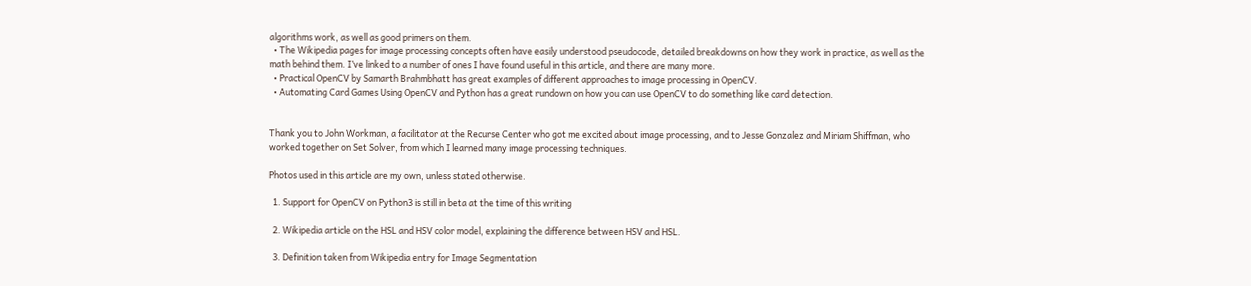algorithms work, as well as good primers on them.
  • The Wikipedia pages for image processing concepts often have easily understood pseudocode, detailed breakdowns on how they work in practice, as well as the math behind them. I’ve linked to a number of ones I have found useful in this article, and there are many more.
  • Practical OpenCV by Samarth Brahmbhatt has great examples of different approaches to image processing in OpenCV.
  • Automating Card Games Using OpenCV and Python has a great rundown on how you can use OpenCV to do something like card detection.


Thank you to John Workman, a facilitator at the Recurse Center who got me excited about image processing, and to Jesse Gonzalez and Miriam Shiffman, who worked together on Set Solver, from which I learned many image processing techniques.

Photos used in this article are my own, unless stated otherwise.

  1. Support for OpenCV on Python3 is still in beta at the time of this writing

  2. Wikipedia article on the HSL and HSV color model, explaining the difference between HSV and HSL.

  3. Definition taken from Wikipedia entry for Image Segmentation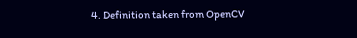4. Definition taken from OpenCV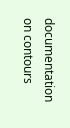documentation on contours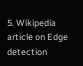5. Wikipedia article on Edge detection